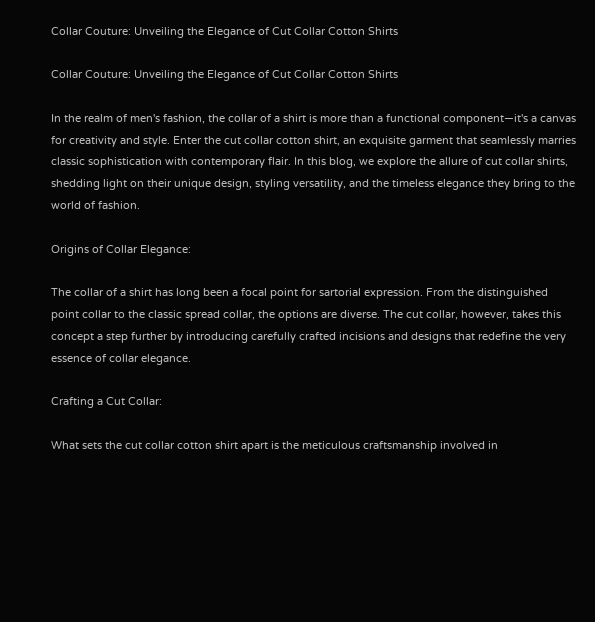Collar Couture: Unveiling the Elegance of Cut Collar Cotton Shirts

Collar Couture: Unveiling the Elegance of Cut Collar Cotton Shirts

In the realm of men's fashion, the collar of a shirt is more than a functional component—it's a canvas for creativity and style. Enter the cut collar cotton shirt, an exquisite garment that seamlessly marries classic sophistication with contemporary flair. In this blog, we explore the allure of cut collar shirts, shedding light on their unique design, styling versatility, and the timeless elegance they bring to the world of fashion.

Origins of Collar Elegance:

The collar of a shirt has long been a focal point for sartorial expression. From the distinguished point collar to the classic spread collar, the options are diverse. The cut collar, however, takes this concept a step further by introducing carefully crafted incisions and designs that redefine the very essence of collar elegance.

Crafting a Cut Collar:

What sets the cut collar cotton shirt apart is the meticulous craftsmanship involved in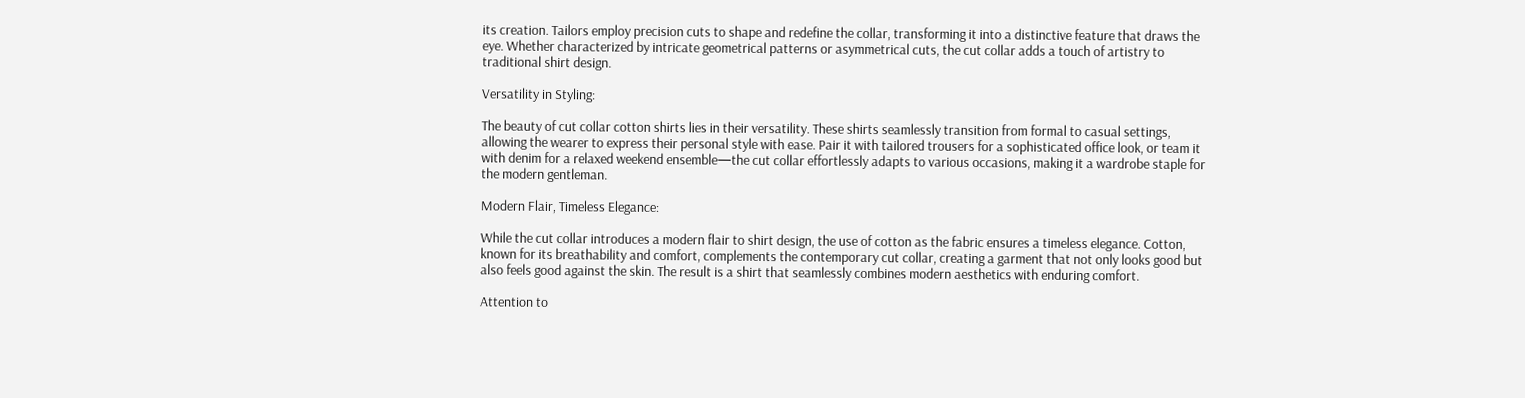its creation. Tailors employ precision cuts to shape and redefine the collar, transforming it into a distinctive feature that draws the eye. Whether characterized by intricate geometrical patterns or asymmetrical cuts, the cut collar adds a touch of artistry to traditional shirt design.

Versatility in Styling:

The beauty of cut collar cotton shirts lies in their versatility. These shirts seamlessly transition from formal to casual settings, allowing the wearer to express their personal style with ease. Pair it with tailored trousers for a sophisticated office look, or team it with denim for a relaxed weekend ensemble—the cut collar effortlessly adapts to various occasions, making it a wardrobe staple for the modern gentleman.

Modern Flair, Timeless Elegance:

While the cut collar introduces a modern flair to shirt design, the use of cotton as the fabric ensures a timeless elegance. Cotton, known for its breathability and comfort, complements the contemporary cut collar, creating a garment that not only looks good but also feels good against the skin. The result is a shirt that seamlessly combines modern aesthetics with enduring comfort.

Attention to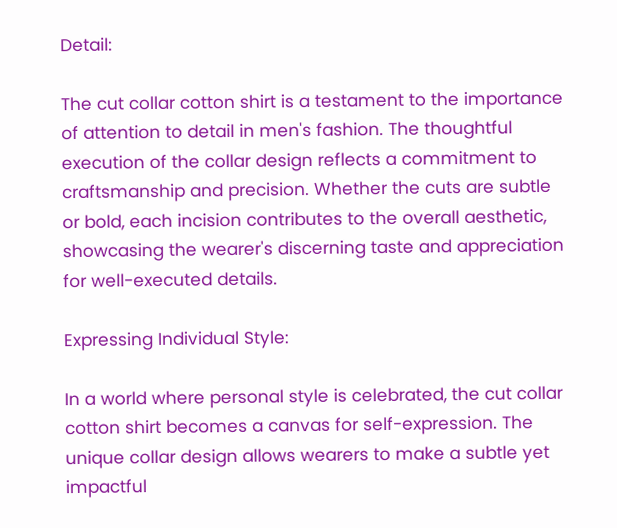Detail:

The cut collar cotton shirt is a testament to the importance of attention to detail in men's fashion. The thoughtful execution of the collar design reflects a commitment to craftsmanship and precision. Whether the cuts are subtle or bold, each incision contributes to the overall aesthetic, showcasing the wearer's discerning taste and appreciation for well-executed details.

Expressing Individual Style:

In a world where personal style is celebrated, the cut collar cotton shirt becomes a canvas for self-expression. The unique collar design allows wearers to make a subtle yet impactful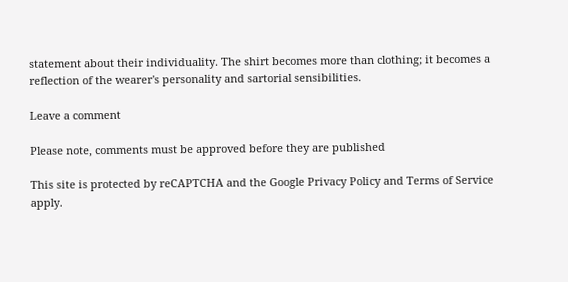statement about their individuality. The shirt becomes more than clothing; it becomes a reflection of the wearer's personality and sartorial sensibilities.

Leave a comment

Please note, comments must be approved before they are published

This site is protected by reCAPTCHA and the Google Privacy Policy and Terms of Service apply.